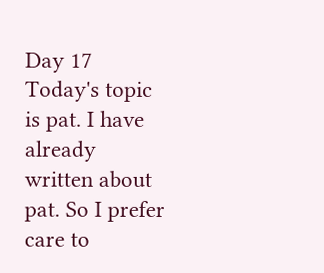Day 17 Today's topic is pat. I have already written about pat. So I prefer care to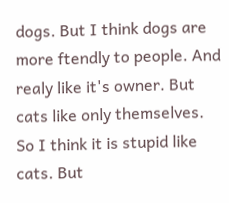dogs. But I think dogs are more ftendly to people. And realy like it's owner. But cats like only themselves. So I think it is stupid like cats. But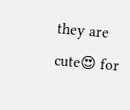they are cute😍 for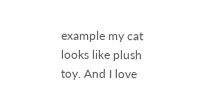example my cat looks like plush toy. And I love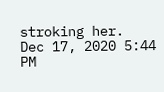stroking her.
Dec 17, 2020 5:44 PM